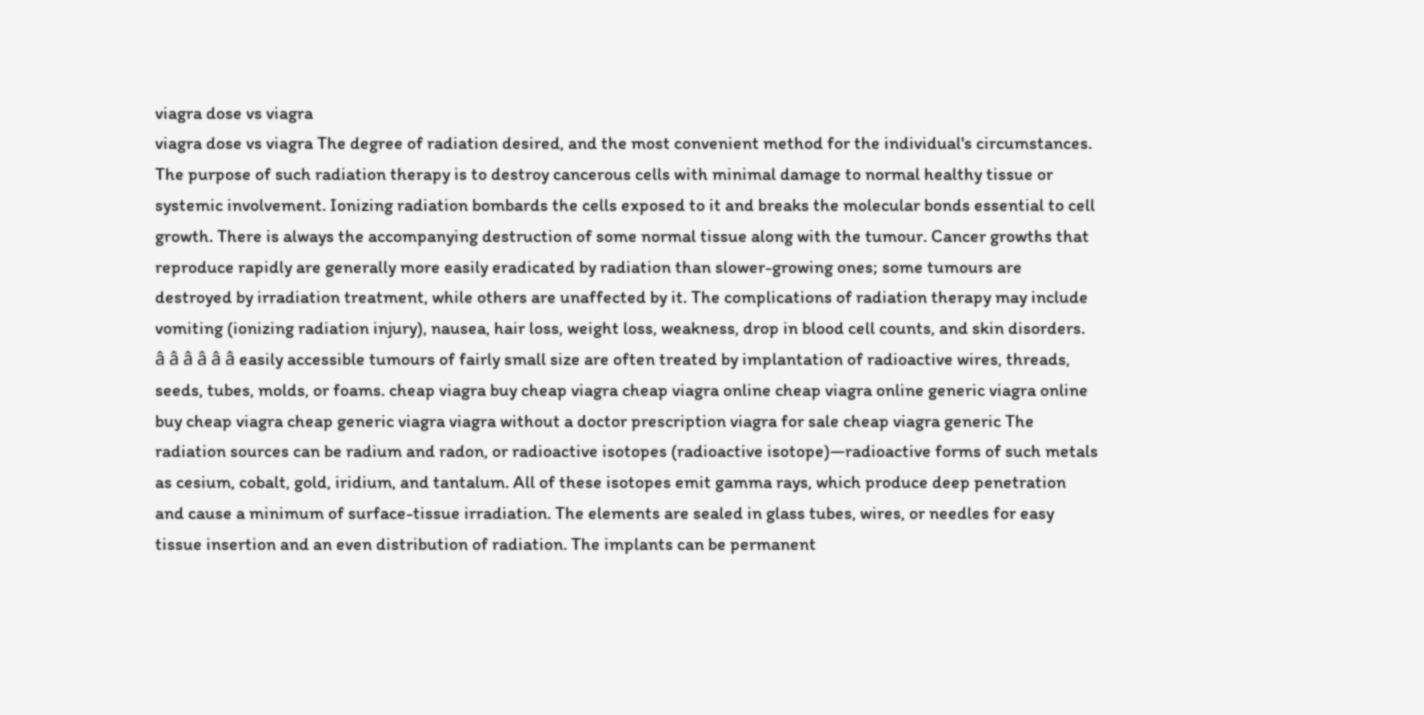viagra dose vs viagra
viagra dose vs viagra The degree of radiation desired, and the most convenient method for the individual's circumstances. The purpose of such radiation therapy is to destroy cancerous cells with minimal damage to normal healthy tissue or systemic involvement. Ionizing radiation bombards the cells exposed to it and breaks the molecular bonds essential to cell growth. There is always the accompanying destruction of some normal tissue along with the tumour. Cancer growths that reproduce rapidly are generally more easily eradicated by radiation than slower-growing ones; some tumours are destroyed by irradiation treatment, while others are unaffected by it. The complications of radiation therapy may include vomiting (ionizing radiation injury), nausea, hair loss, weight loss, weakness, drop in blood cell counts, and skin disorders. â â â â â â easily accessible tumours of fairly small size are often treated by implantation of radioactive wires, threads, seeds, tubes, molds, or foams. cheap viagra buy cheap viagra cheap viagra online cheap viagra online generic viagra online buy cheap viagra cheap generic viagra viagra without a doctor prescription viagra for sale cheap viagra generic The radiation sources can be radium and radon, or radioactive isotopes (radioactive isotope)—radioactive forms of such metals as cesium, cobalt, gold, iridium, and tantalum. All of these isotopes emit gamma rays, which produce deep penetration and cause a minimum of surface-tissue irradiation. The elements are sealed in glass tubes, wires, or needles for easy tissue insertion and an even distribution of radiation. The implants can be permanent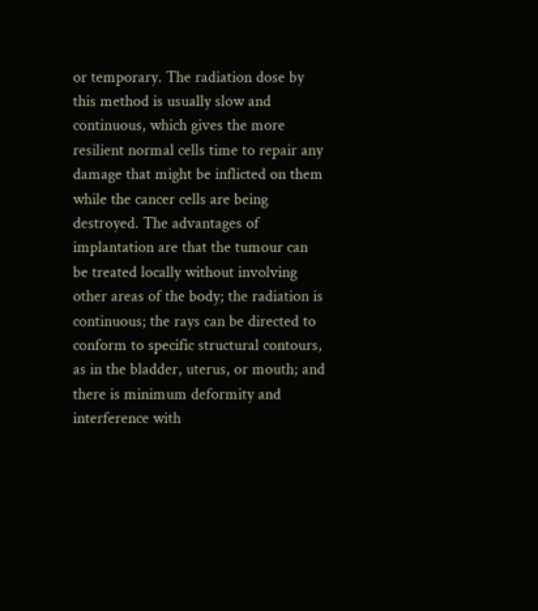or temporary. The radiation dose by this method is usually slow and continuous, which gives the more resilient normal cells time to repair any damage that might be inflicted on them while the cancer cells are being destroyed. The advantages of implantation are that the tumour can be treated locally without involving other areas of the body; the radiation is continuous; the rays can be directed to conform to specific structural contours, as in the bladder, uterus, or mouth; and there is minimum deformity and interference with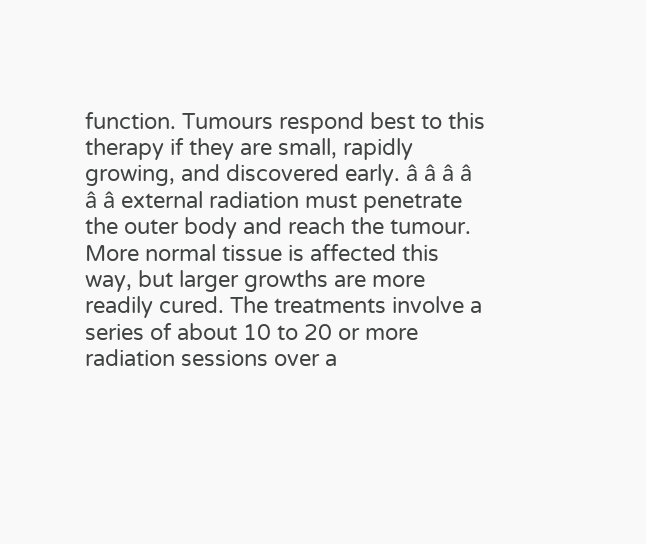function. Tumours respond best to this therapy if they are small, rapidly growing, and discovered early. â â â â â â external radiation must penetrate the outer body and reach the tumour. More normal tissue is affected this way, but larger growths are more readily cured. The treatments involve a series of about 10 to 20 or more radiation sessions over a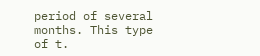period of several months. This type of t.